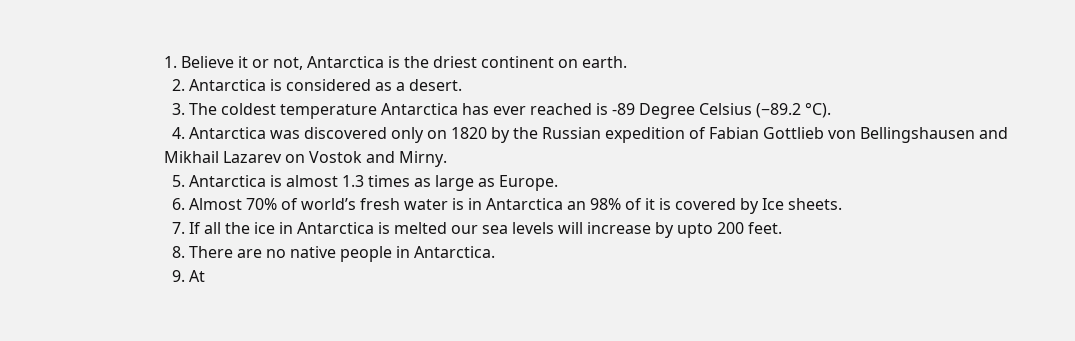1. Believe it or not, Antarctica is the driest continent on earth.
  2. Antarctica is considered as a desert.
  3. The coldest temperature Antarctica has ever reached is -89 Degree Celsius (−89.2 °C).
  4. Antarctica was discovered only on 1820 by the Russian expedition of Fabian Gottlieb von Bellingshausen and Mikhail Lazarev on Vostok and Mirny.
  5. Antarctica is almost 1.3 times as large as Europe.
  6. Almost 70% of world’s fresh water is in Antarctica an 98% of it is covered by Ice sheets.
  7. If all the ice in Antarctica is melted our sea levels will increase by upto 200 feet.
  8. There are no native people in Antarctica.
  9. At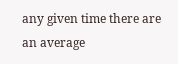any given time there are an average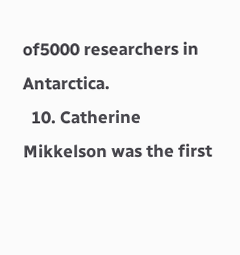of5000 researchers in Antarctica.
  10. Catherine Mikkelson was the first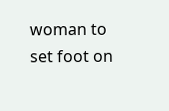woman to set foot on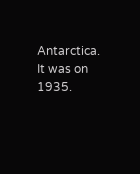Antarctica. It was on 1935.